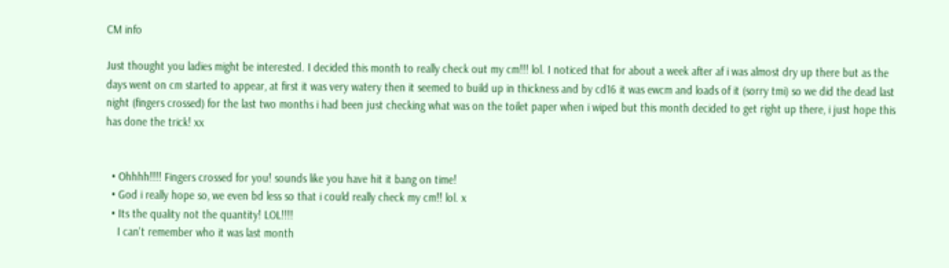CM info

Just thought you ladies might be interested. I decided this month to really check out my cm!!! lol. I noticed that for about a week after af i was almost dry up there but as the days went on cm started to appear, at first it was very watery then it seemed to build up in thickness and by cd16 it was ewcm and loads of it (sorry tmi) so we did the dead last night (fingers crossed) for the last two months i had been just checking what was on the toilet paper when i wiped but this month decided to get right up there, i just hope this has done the trick! xx


  • Ohhhh!!!! Fingers crossed for you! sounds like you have hit it bang on time!
  • God i really hope so, we even bd less so that i could really check my cm!! lol. x
  • Its the quality not the quantity! LOL!!!!
    I can't remember who it was last month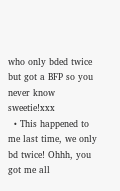who only bded twice but got a BFP so you never know sweetie!xxx
  • This happened to me last time, we only bd twice! Ohhh, you got me all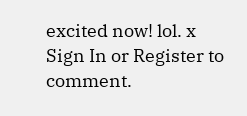excited now! lol. x
Sign In or Register to comment.